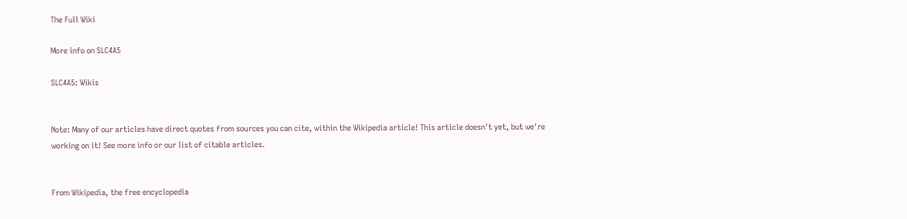The Full Wiki

More info on SLC4A5

SLC4A5: Wikis


Note: Many of our articles have direct quotes from sources you can cite, within the Wikipedia article! This article doesn't yet, but we're working on it! See more info or our list of citable articles.


From Wikipedia, the free encyclopedia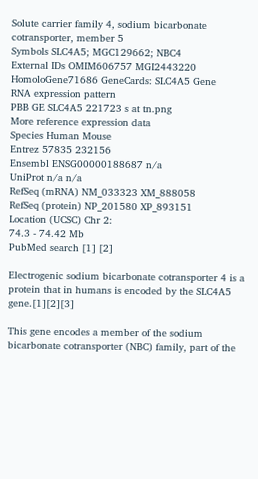Solute carrier family 4, sodium bicarbonate cotransporter, member 5
Symbols SLC4A5; MGC129662; NBC4
External IDs OMIM606757 MGI2443220 HomoloGene71686 GeneCards: SLC4A5 Gene
RNA expression pattern
PBB GE SLC4A5 221723 s at tn.png
More reference expression data
Species Human Mouse
Entrez 57835 232156
Ensembl ENSG00000188687 n/a
UniProt n/a n/a
RefSeq (mRNA) NM_033323 XM_888058
RefSeq (protein) NP_201580 XP_893151
Location (UCSC) Chr 2:
74.3 - 74.42 Mb
PubMed search [1] [2]

Electrogenic sodium bicarbonate cotransporter 4 is a protein that in humans is encoded by the SLC4A5 gene.[1][2][3]

This gene encodes a member of the sodium bicarbonate cotransporter (NBC) family, part of the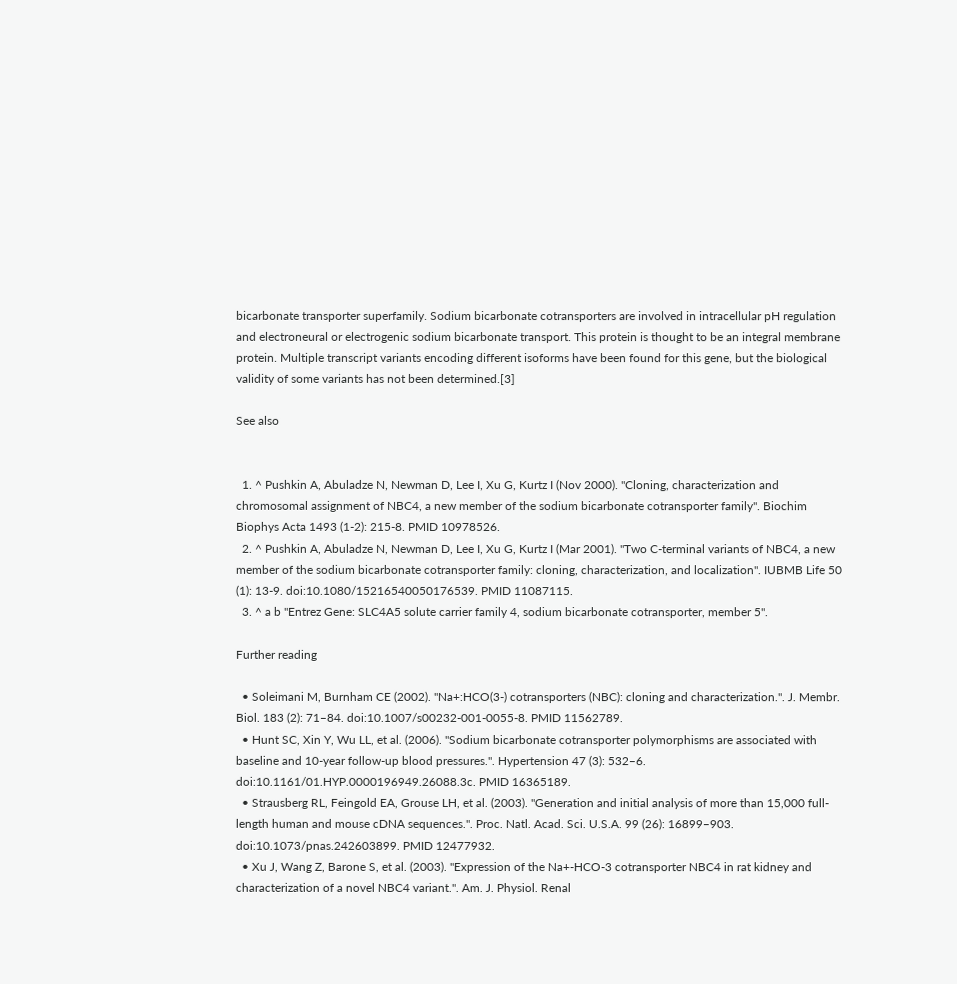bicarbonate transporter superfamily. Sodium bicarbonate cotransporters are involved in intracellular pH regulation and electroneural or electrogenic sodium bicarbonate transport. This protein is thought to be an integral membrane protein. Multiple transcript variants encoding different isoforms have been found for this gene, but the biological validity of some variants has not been determined.[3]

See also


  1. ^ Pushkin A, Abuladze N, Newman D, Lee I, Xu G, Kurtz I (Nov 2000). "Cloning, characterization and chromosomal assignment of NBC4, a new member of the sodium bicarbonate cotransporter family". Biochim Biophys Acta 1493 (1-2): 215-8. PMID 10978526.
  2. ^ Pushkin A, Abuladze N, Newman D, Lee I, Xu G, Kurtz I (Mar 2001). "Two C-terminal variants of NBC4, a new member of the sodium bicarbonate cotransporter family: cloning, characterization, and localization". IUBMB Life 50 (1): 13-9. doi:10.1080/15216540050176539. PMID 11087115.
  3. ^ a b "Entrez Gene: SLC4A5 solute carrier family 4, sodium bicarbonate cotransporter, member 5".

Further reading

  • Soleimani M, Burnham CE (2002). "Na+:HCO(3-) cotransporters (NBC): cloning and characterization.". J. Membr. Biol. 183 (2): 71–84. doi:10.1007/s00232-001-0055-8. PMID 11562789.
  • Hunt SC, Xin Y, Wu LL, et al. (2006). "Sodium bicarbonate cotransporter polymorphisms are associated with baseline and 10-year follow-up blood pressures.". Hypertension 47 (3): 532–6. doi:10.1161/01.HYP.0000196949.26088.3c. PMID 16365189.
  • Strausberg RL, Feingold EA, Grouse LH, et al. (2003). "Generation and initial analysis of more than 15,000 full-length human and mouse cDNA sequences.". Proc. Natl. Acad. Sci. U.S.A. 99 (26): 16899–903. doi:10.1073/pnas.242603899. PMID 12477932.
  • Xu J, Wang Z, Barone S, et al. (2003). "Expression of the Na+-HCO-3 cotransporter NBC4 in rat kidney and characterization of a novel NBC4 variant.". Am. J. Physiol. Renal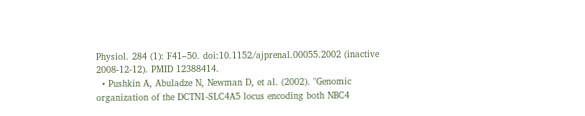Physiol. 284 (1): F41–50. doi:10.1152/ajprenal.00055.2002 (inactive 2008-12-12). PMID 12388414.
  • Pushkin A, Abuladze N, Newman D, et al. (2002). "Genomic organization of the DCTN1-SLC4A5 locus encoding both NBC4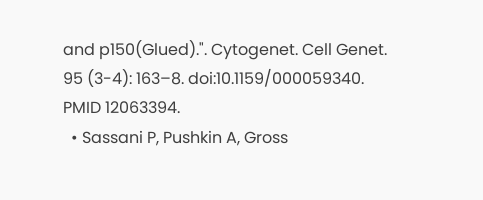and p150(Glued).". Cytogenet. Cell Genet. 95 (3-4): 163–8. doi:10.1159/000059340. PMID 12063394.
  • Sassani P, Pushkin A, Gross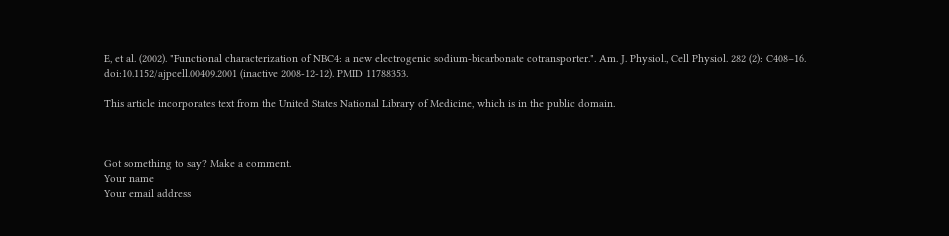E, et al. (2002). "Functional characterization of NBC4: a new electrogenic sodium-bicarbonate cotransporter.". Am. J. Physiol., Cell Physiol. 282 (2): C408–16. doi:10.1152/ajpcell.00409.2001 (inactive 2008-12-12). PMID 11788353.

This article incorporates text from the United States National Library of Medicine, which is in the public domain.



Got something to say? Make a comment.
Your name
Your email address